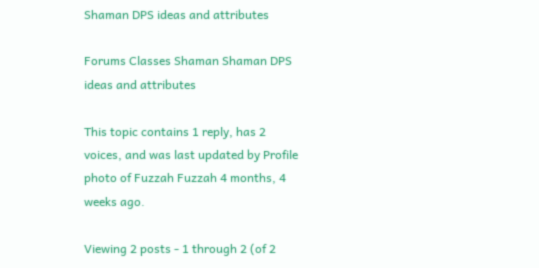Shaman DPS ideas and attributes

Forums Classes Shaman Shaman DPS ideas and attributes

This topic contains 1 reply, has 2 voices, and was last updated by Profile photo of Fuzzah Fuzzah 4 months, 4 weeks ago.

Viewing 2 posts - 1 through 2 (of 2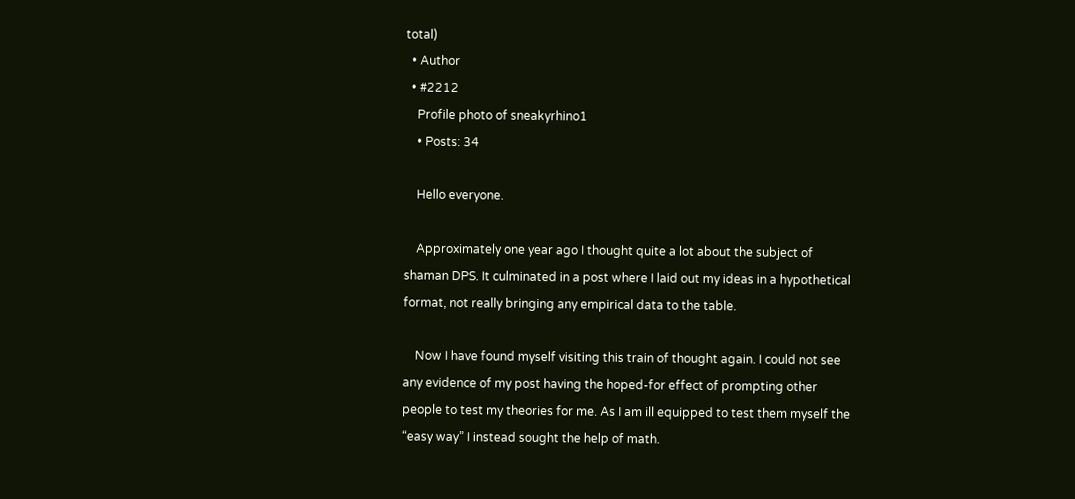total)
  • Author
  • #2212
    Profile photo of sneakyrhino1
    • Posts: 34

    Hello everyone.

    Approximately one year ago I thought quite a lot about the subject of shaman DPS. It culminated in a post where I laid out my ideas in a hypothetical format, not really bringing any empirical data to the table.

    Now I have found myself visiting this train of thought again. I could not see any evidence of my post having the hoped-for effect of prompting other people to test my theories for me. As I am ill equipped to test them myself the “easy way” I instead sought the help of math.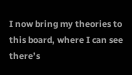I now bring my theories to this board, where I can see there’s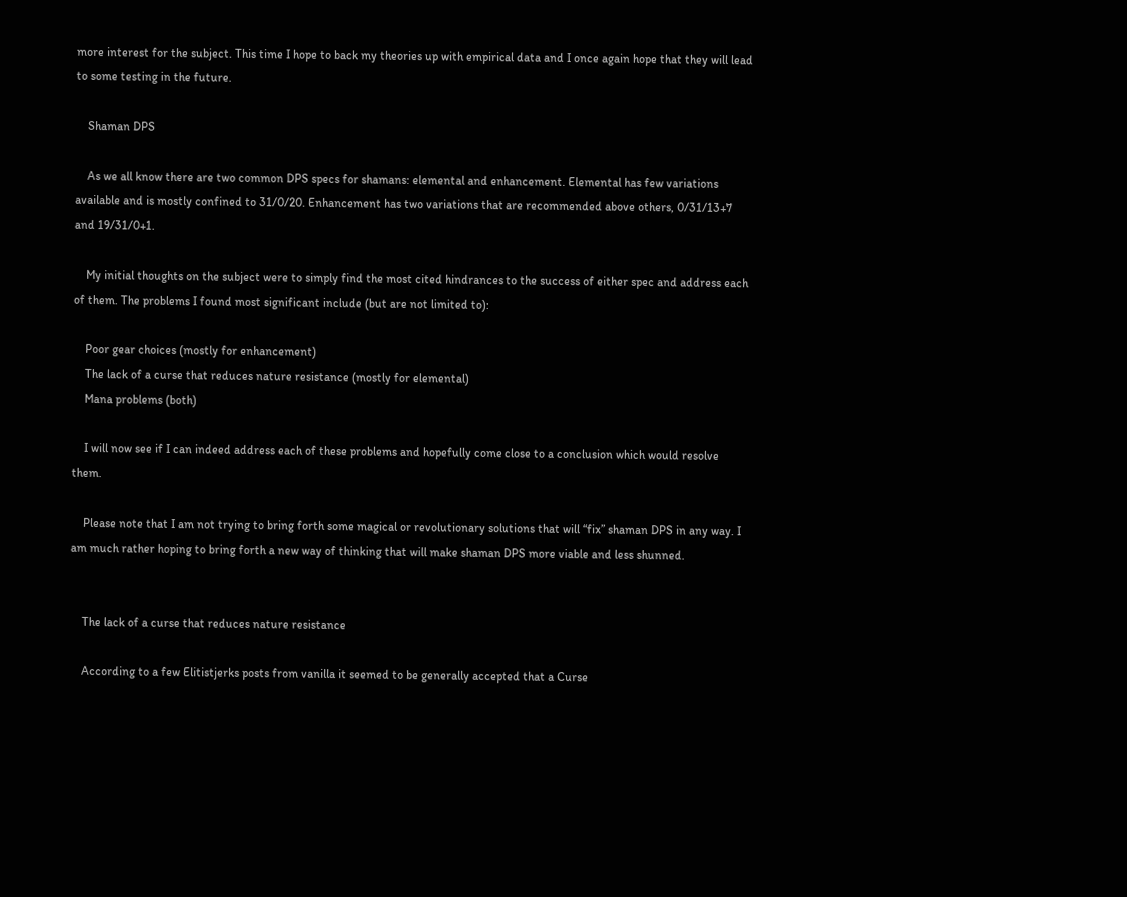more interest for the subject. This time I hope to back my theories up with empirical data and I once again hope that they will lead to some testing in the future.

    Shaman DPS

    As we all know there are two common DPS specs for shamans: elemental and enhancement. Elemental has few variations available and is mostly confined to 31/0/20. Enhancement has two variations that are recommended above others, 0/31/13+7 and 19/31/0+1.

    My initial thoughts on the subject were to simply find the most cited hindrances to the success of either spec and address each of them. The problems I found most significant include (but are not limited to):

    Poor gear choices (mostly for enhancement)
    The lack of a curse that reduces nature resistance (mostly for elemental)
    Mana problems (both)

    I will now see if I can indeed address each of these problems and hopefully come close to a conclusion which would resolve them.

    Please note that I am not trying to bring forth some magical or revolutionary solutions that will “fix” shaman DPS in any way. I am much rather hoping to bring forth a new way of thinking that will make shaman DPS more viable and less shunned.


    The lack of a curse that reduces nature resistance

    According to a few Elitistjerks posts from vanilla it seemed to be generally accepted that a Curse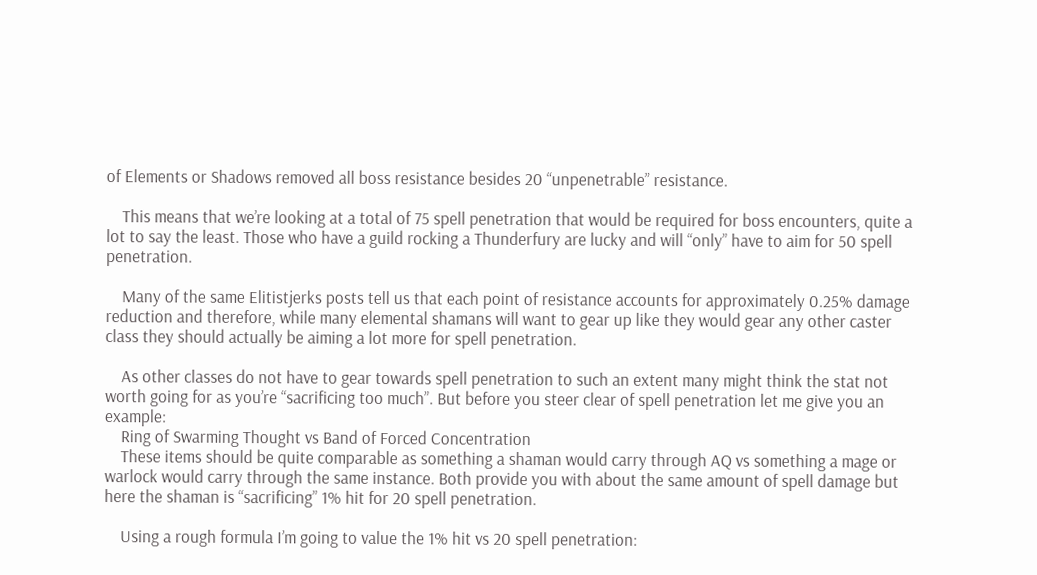of Elements or Shadows removed all boss resistance besides 20 “unpenetrable” resistance.

    This means that we’re looking at a total of 75 spell penetration that would be required for boss encounters, quite a lot to say the least. Those who have a guild rocking a Thunderfury are lucky and will “only” have to aim for 50 spell penetration.

    Many of the same Elitistjerks posts tell us that each point of resistance accounts for approximately 0.25% damage reduction and therefore, while many elemental shamans will want to gear up like they would gear any other caster class they should actually be aiming a lot more for spell penetration.

    As other classes do not have to gear towards spell penetration to such an extent many might think the stat not worth going for as you’re “sacrificing too much”. But before you steer clear of spell penetration let me give you an example:
    Ring of Swarming Thought vs Band of Forced Concentration
    These items should be quite comparable as something a shaman would carry through AQ vs something a mage or warlock would carry through the same instance. Both provide you with about the same amount of spell damage but here the shaman is “sacrificing” 1% hit for 20 spell penetration.

    Using a rough formula I’m going to value the 1% hit vs 20 spell penetration: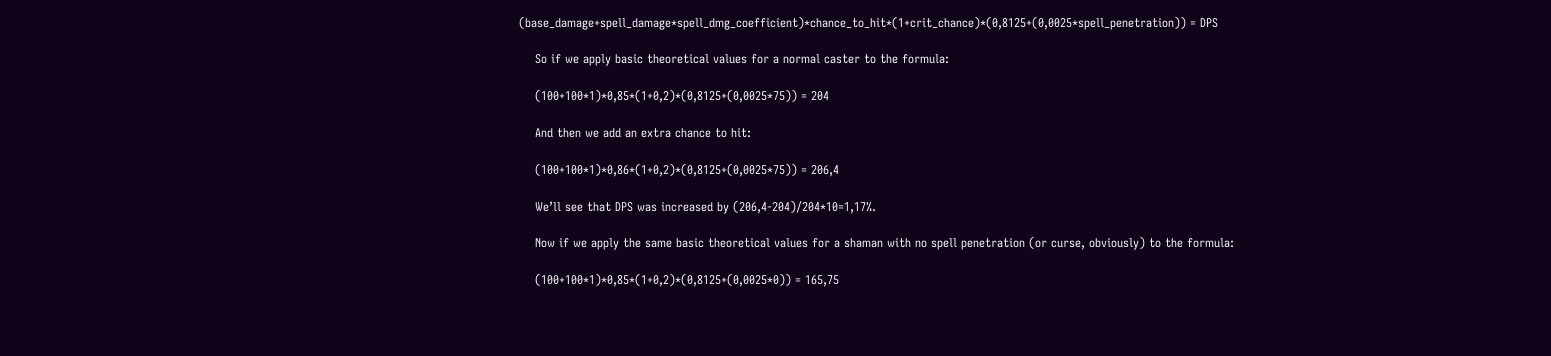(base_damage+spell_damage*spell_dmg_coefficient)*chance_to_hit*(1+crit_chance)*(0,8125+(0,0025*spell_penetration)) = DPS

    So if we apply basic theoretical values for a normal caster to the formula:

    (100+100*1)*0,85*(1+0,2)*(0,8125+(0,0025*75)) = 204

    And then we add an extra chance to hit:

    (100+100*1)*0,86*(1+0,2)*(0,8125+(0,0025*75)) = 206,4

    We’ll see that DPS was increased by (206,4-204)/204*10=1,17%.

    Now if we apply the same basic theoretical values for a shaman with no spell penetration (or curse, obviously) to the formula:

    (100+100*1)*0,85*(1+0,2)*(0,8125+(0,0025*0)) = 165,75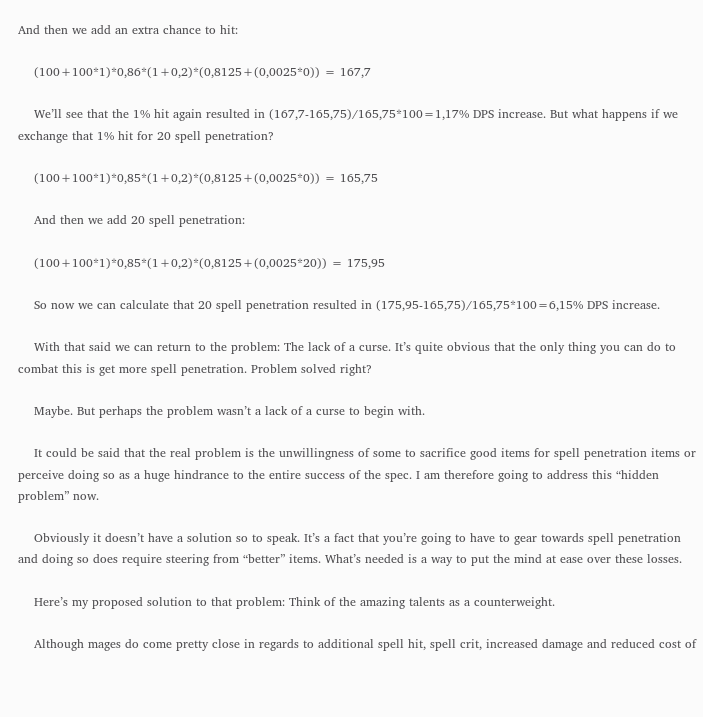And then we add an extra chance to hit:

    (100+100*1)*0,86*(1+0,2)*(0,8125+(0,0025*0)) = 167,7

    We’ll see that the 1% hit again resulted in (167,7-165,75)/165,75*100=1,17% DPS increase. But what happens if we exchange that 1% hit for 20 spell penetration?

    (100+100*1)*0,85*(1+0,2)*(0,8125+(0,0025*0)) = 165,75

    And then we add 20 spell penetration:

    (100+100*1)*0,85*(1+0,2)*(0,8125+(0,0025*20)) = 175,95

    So now we can calculate that 20 spell penetration resulted in (175,95-165,75)/165,75*100=6,15% DPS increase.

    With that said we can return to the problem: The lack of a curse. It’s quite obvious that the only thing you can do to combat this is get more spell penetration. Problem solved right?

    Maybe. But perhaps the problem wasn’t a lack of a curse to begin with.

    It could be said that the real problem is the unwillingness of some to sacrifice good items for spell penetration items or perceive doing so as a huge hindrance to the entire success of the spec. I am therefore going to address this “hidden problem” now.

    Obviously it doesn’t have a solution so to speak. It’s a fact that you’re going to have to gear towards spell penetration and doing so does require steering from “better” items. What’s needed is a way to put the mind at ease over these losses.

    Here’s my proposed solution to that problem: Think of the amazing talents as a counterweight.

    Although mages do come pretty close in regards to additional spell hit, spell crit, increased damage and reduced cost of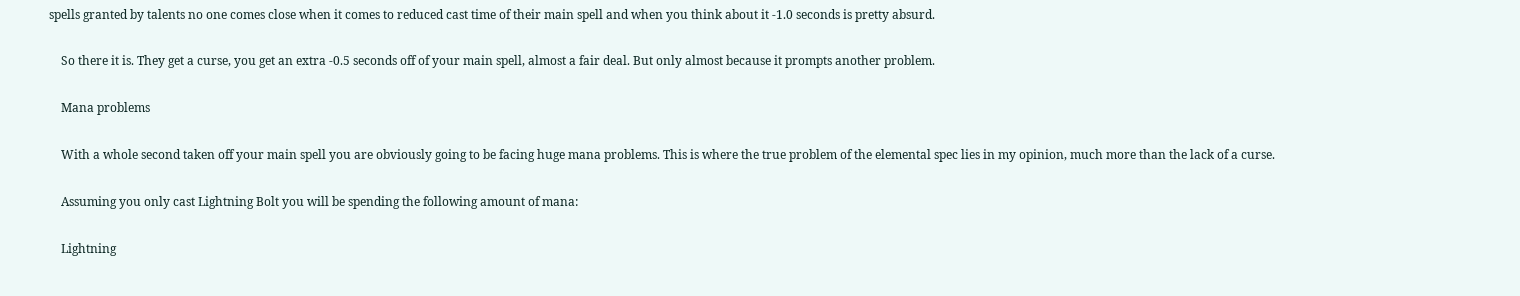spells granted by talents no one comes close when it comes to reduced cast time of their main spell and when you think about it -1.0 seconds is pretty absurd.

    So there it is. They get a curse, you get an extra -0.5 seconds off of your main spell, almost a fair deal. But only almost because it prompts another problem.

    Mana problems

    With a whole second taken off your main spell you are obviously going to be facing huge mana problems. This is where the true problem of the elemental spec lies in my opinion, much more than the lack of a curse.

    Assuming you only cast Lightning Bolt you will be spending the following amount of mana:

    Lightning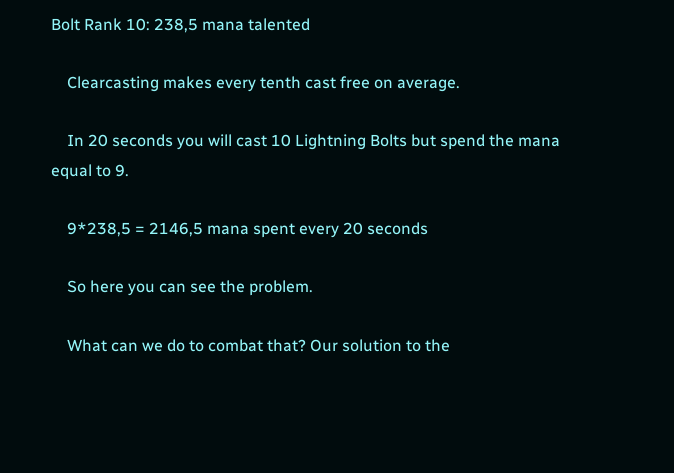Bolt Rank 10: 238,5 mana talented

    Clearcasting makes every tenth cast free on average.

    In 20 seconds you will cast 10 Lightning Bolts but spend the mana equal to 9.

    9*238,5 = 2146,5 mana spent every 20 seconds

    So here you can see the problem.

    What can we do to combat that? Our solution to the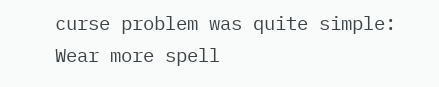curse problem was quite simple: Wear more spell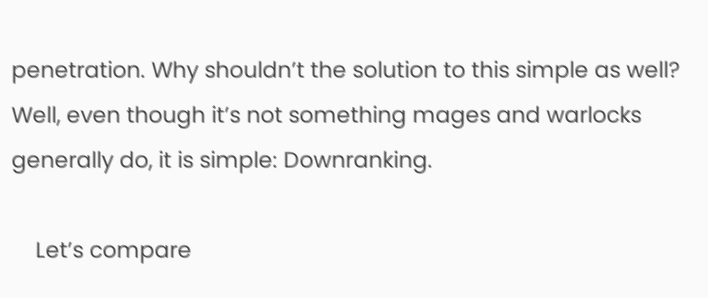penetration. Why shouldn’t the solution to this simple as well? Well, even though it’s not something mages and warlocks generally do, it is simple: Downranking.

    Let’s compare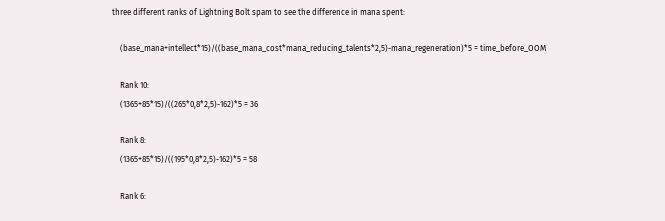three different ranks of Lightning Bolt spam to see the difference in mana spent:

    (base_mana+intellect*15)/((base_mana_cost*mana_reducing_talents*2,5)-mana_regeneration)*5 = time_before_OOM

    Rank 10:
    (1365+85*15)/((265*0,8*2,5)-162)*5 = 36

    Rank 8:
    (1365+85*15)/((195*0,8*2,5)-162)*5 = 58

    Rank 6: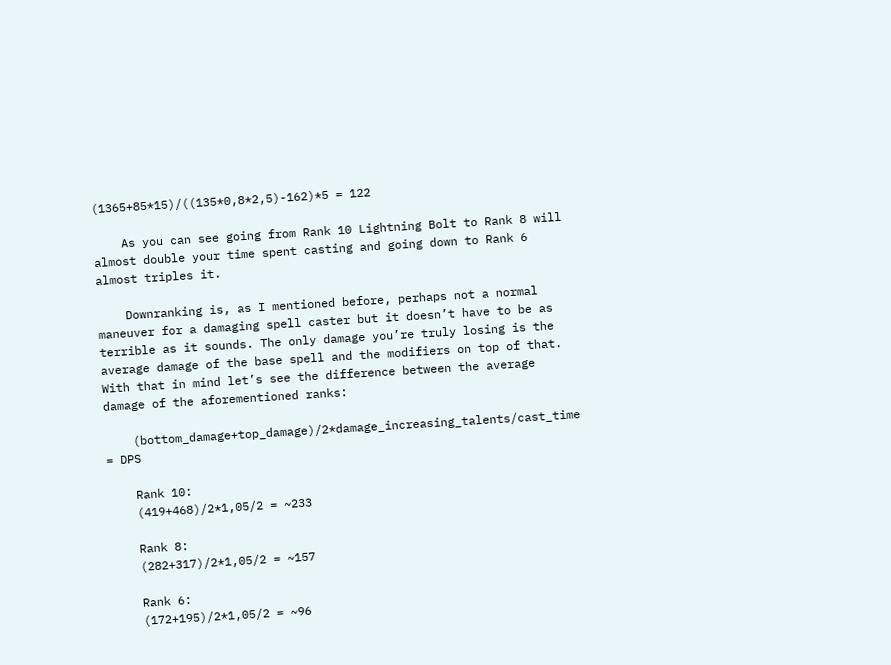(1365+85*15)/((135*0,8*2,5)-162)*5 = 122

    As you can see going from Rank 10 Lightning Bolt to Rank 8 will almost double your time spent casting and going down to Rank 6 almost triples it.

    Downranking is, as I mentioned before, perhaps not a normal maneuver for a damaging spell caster but it doesn’t have to be as terrible as it sounds. The only damage you’re truly losing is the average damage of the base spell and the modifiers on top of that. With that in mind let’s see the difference between the average damage of the aforementioned ranks:

    (bottom_damage+top_damage)/2*damage_increasing_talents/cast_time = DPS

    Rank 10:
    (419+468)/2*1,05/2 = ~233

    Rank 8:
    (282+317)/2*1,05/2 = ~157

    Rank 6:
    (172+195)/2*1,05/2 = ~96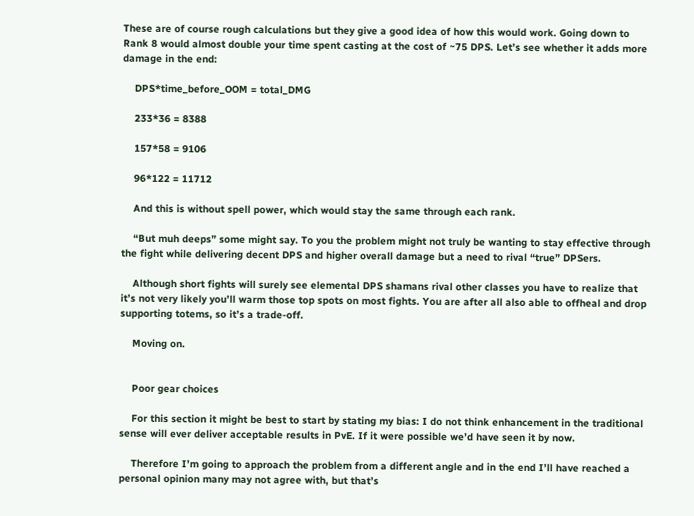These are of course rough calculations but they give a good idea of how this would work. Going down to Rank 8 would almost double your time spent casting at the cost of ~75 DPS. Let’s see whether it adds more damage in the end:

    DPS*time_before_OOM = total_DMG

    233*36 = 8388

    157*58 = 9106

    96*122 = 11712

    And this is without spell power, which would stay the same through each rank.

    “But muh deeps” some might say. To you the problem might not truly be wanting to stay effective through the fight while delivering decent DPS and higher overall damage but a need to rival “true” DPSers.

    Although short fights will surely see elemental DPS shamans rival other classes you have to realize that it’s not very likely you’ll warm those top spots on most fights. You are after all also able to offheal and drop supporting totems, so it’s a trade-off.

    Moving on.


    Poor gear choices

    For this section it might be best to start by stating my bias: I do not think enhancement in the traditional sense will ever deliver acceptable results in PvE. If it were possible we’d have seen it by now.

    Therefore I’m going to approach the problem from a different angle and in the end I’ll have reached a personal opinion many may not agree with, but that’s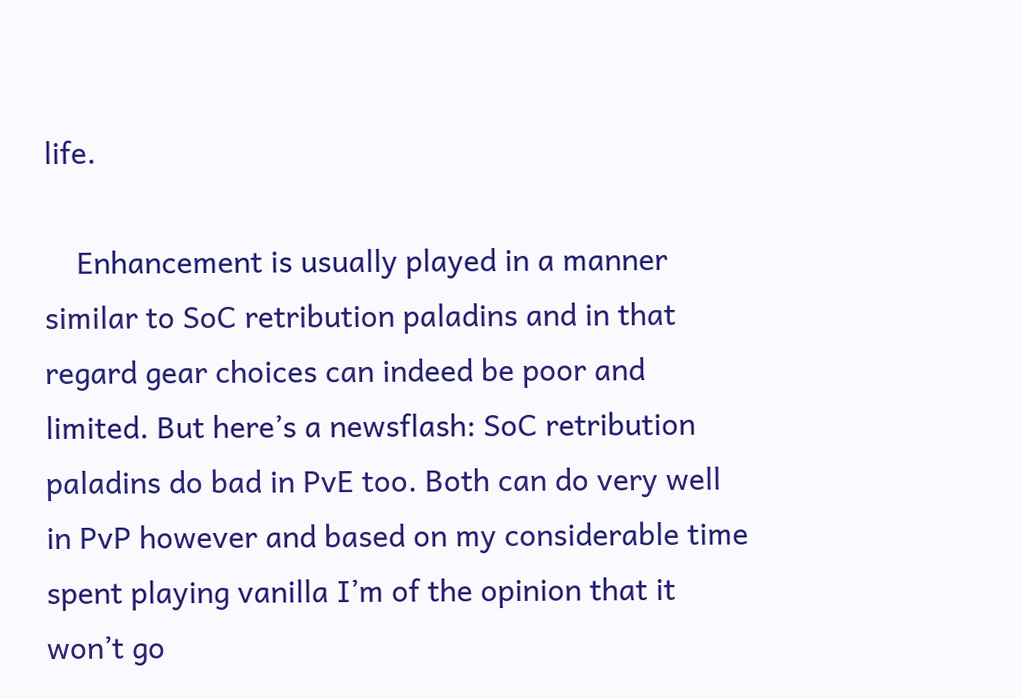life.

    Enhancement is usually played in a manner similar to SoC retribution paladins and in that regard gear choices can indeed be poor and limited. But here’s a newsflash: SoC retribution paladins do bad in PvE too. Both can do very well in PvP however and based on my considerable time spent playing vanilla I’m of the opinion that it won’t go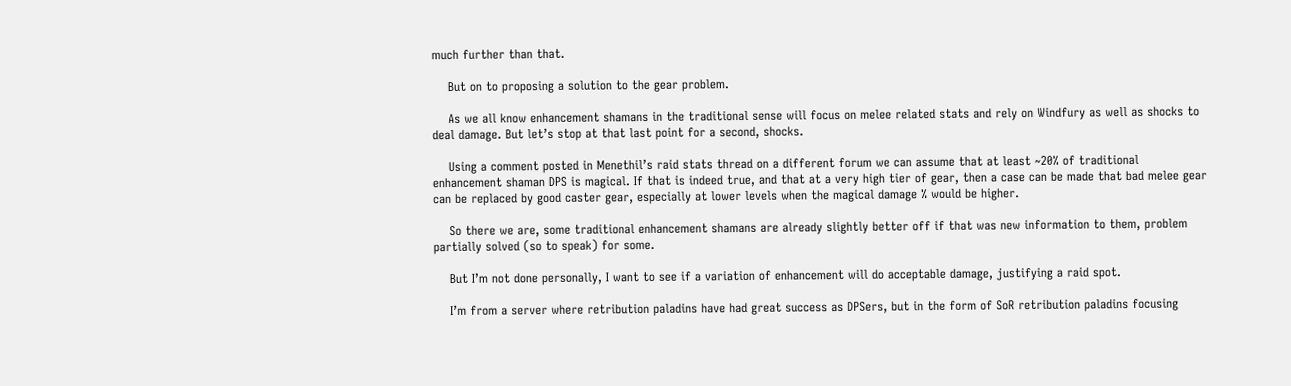much further than that.

    But on to proposing a solution to the gear problem.

    As we all know enhancement shamans in the traditional sense will focus on melee related stats and rely on Windfury as well as shocks to deal damage. But let’s stop at that last point for a second, shocks.

    Using a comment posted in Menethil’s raid stats thread on a different forum we can assume that at least ~20% of traditional enhancement shaman DPS is magical. If that is indeed true, and that at a very high tier of gear, then a case can be made that bad melee gear can be replaced by good caster gear, especially at lower levels when the magical damage % would be higher.

    So there we are, some traditional enhancement shamans are already slightly better off if that was new information to them, problem partially solved (so to speak) for some.

    But I’m not done personally, I want to see if a variation of enhancement will do acceptable damage, justifying a raid spot.

    I’m from a server where retribution paladins have had great success as DPSers, but in the form of SoR retribution paladins focusing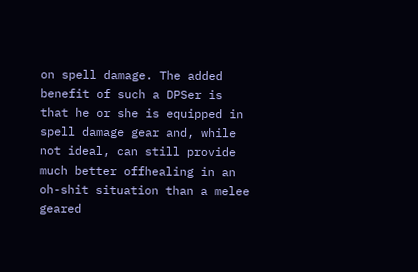on spell damage. The added benefit of such a DPSer is that he or she is equipped in spell damage gear and, while not ideal, can still provide much better offhealing in an oh-shit situation than a melee geared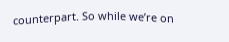counterpart. So while we’re on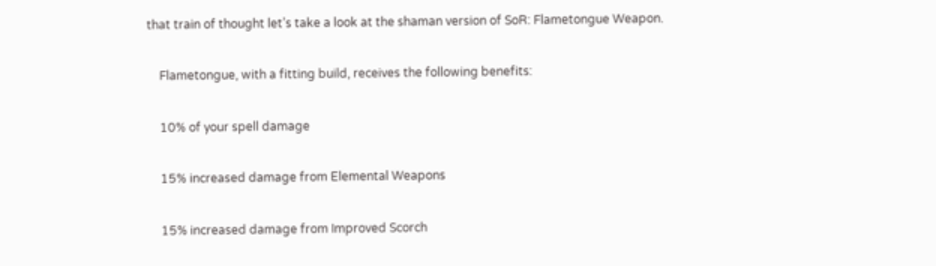that train of thought let’s take a look at the shaman version of SoR: Flametongue Weapon.

    Flametongue, with a fitting build, receives the following benefits:

    10% of your spell damage

    15% increased damage from Elemental Weapons

    15% increased damage from Improved Scorch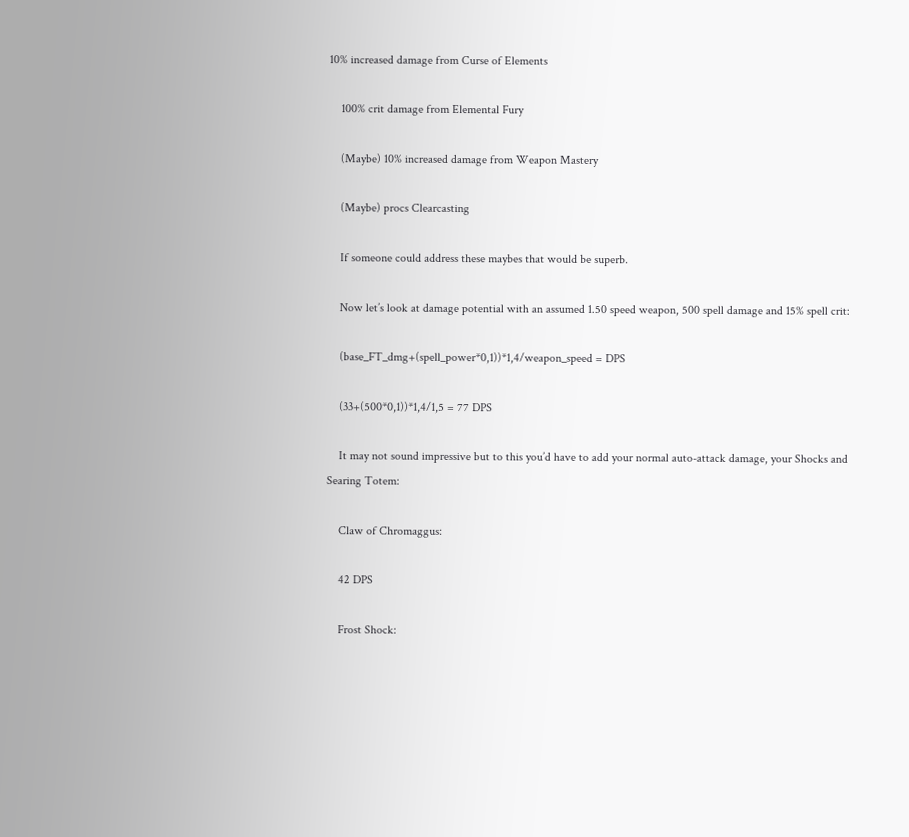10% increased damage from Curse of Elements

    100% crit damage from Elemental Fury

    (Maybe) 10% increased damage from Weapon Mastery

    (Maybe) procs Clearcasting

    If someone could address these maybes that would be superb.

    Now let’s look at damage potential with an assumed 1.50 speed weapon, 500 spell damage and 15% spell crit:

    (base_FT_dmg+(spell_power*0,1))*1,4/weapon_speed = DPS

    (33+(500*0,1))*1,4/1,5 = 77 DPS

    It may not sound impressive but to this you’d have to add your normal auto-attack damage, your Shocks and Searing Totem:

    Claw of Chromaggus:

    42 DPS

    Frost Shock: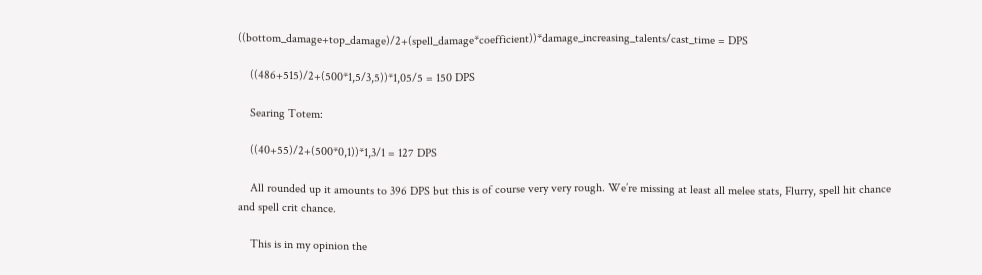((bottom_damage+top_damage)/2+(spell_damage*coefficient))*damage_increasing_talents/cast_time = DPS

    ((486+515)/2+(500*1,5/3,5))*1,05/5 = 150 DPS

    Searing Totem:

    ((40+55)/2+(500*0,1))*1,3/1 = 127 DPS

    All rounded up it amounts to 396 DPS but this is of course very very rough. We’re missing at least all melee stats, Flurry, spell hit chance and spell crit chance.

    This is in my opinion the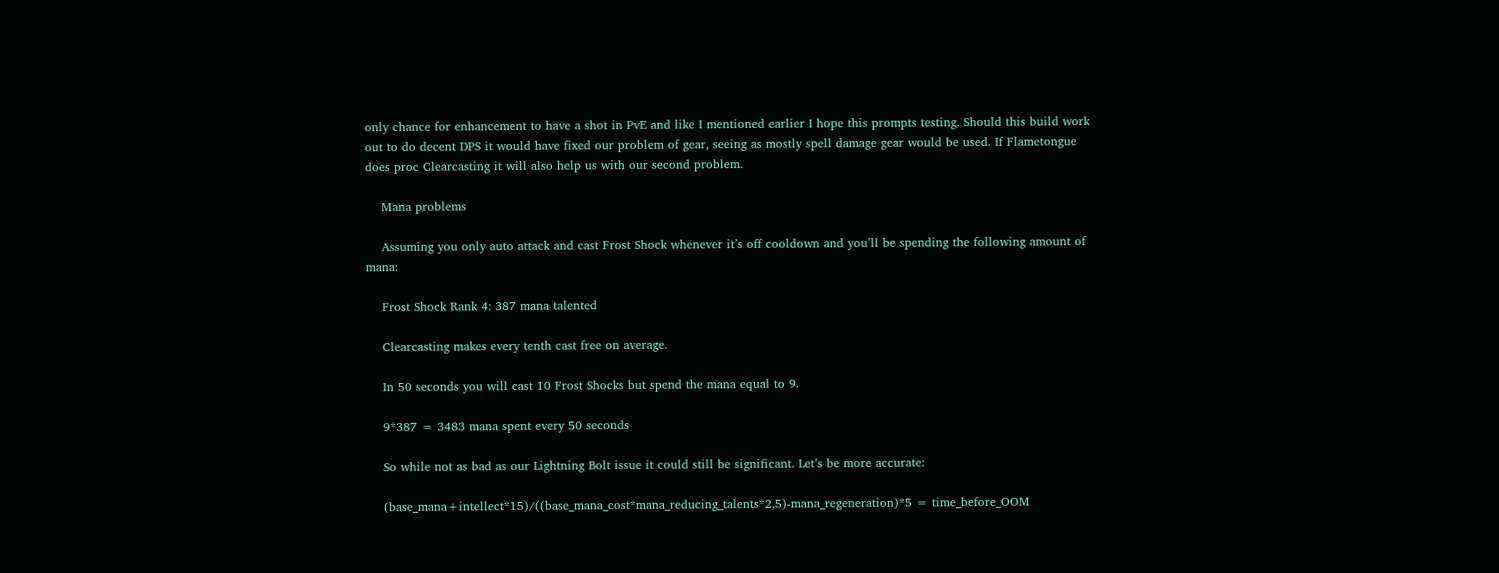only chance for enhancement to have a shot in PvE and like I mentioned earlier I hope this prompts testing. Should this build work out to do decent DPS it would have fixed our problem of gear, seeing as mostly spell damage gear would be used. If Flametongue does proc Clearcasting it will also help us with our second problem.

    Mana problems

    Assuming you only auto attack and cast Frost Shock whenever it’s off cooldown and you’ll be spending the following amount of mana:

    Frost Shock Rank 4: 387 mana talented

    Clearcasting makes every tenth cast free on average.

    In 50 seconds you will cast 10 Frost Shocks but spend the mana equal to 9.

    9*387 = 3483 mana spent every 50 seconds

    So while not as bad as our Lightning Bolt issue it could still be significant. Let’s be more accurate:

    (base_mana+intellect*15)/((base_mana_cost*mana_reducing_talents*2,5)-mana_regeneration)*5 = time_before_OOM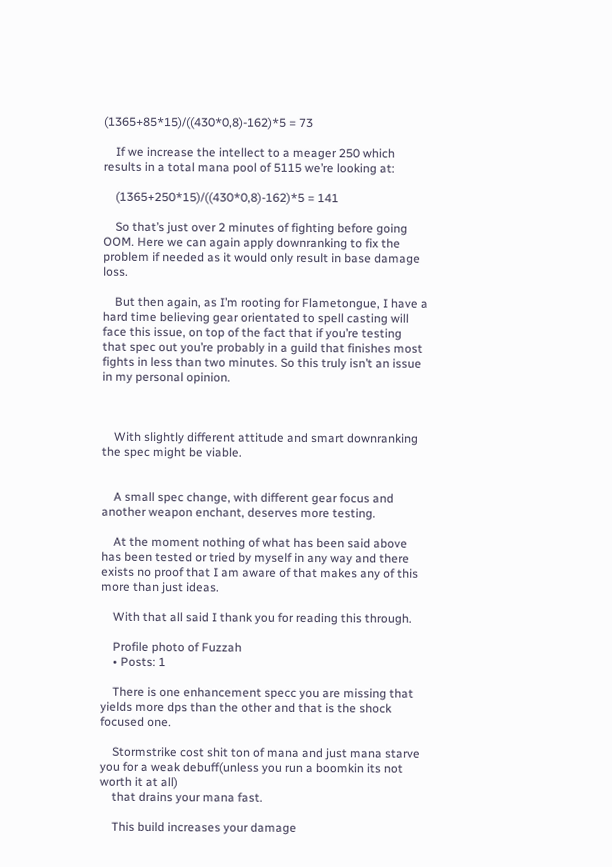(1365+85*15)/((430*0,8)-162)*5 = 73

    If we increase the intellect to a meager 250 which results in a total mana pool of 5115 we’re looking at:

    (1365+250*15)/((430*0,8)-162)*5 = 141

    So that’s just over 2 minutes of fighting before going OOM. Here we can again apply downranking to fix the problem if needed as it would only result in base damage loss.

    But then again, as I’m rooting for Flametongue, I have a hard time believing gear orientated to spell casting will face this issue, on top of the fact that if you’re testing that spec out you’re probably in a guild that finishes most fights in less than two minutes. So this truly isn’t an issue in my personal opinion.



    With slightly different attitude and smart downranking the spec might be viable.


    A small spec change, with different gear focus and another weapon enchant, deserves more testing.

    At the moment nothing of what has been said above has been tested or tried by myself in any way and there exists no proof that I am aware of that makes any of this more than just ideas.

    With that all said I thank you for reading this through.

    Profile photo of Fuzzah
    • Posts: 1

    There is one enhancement specc you are missing that yields more dps than the other and that is the shock focused one.

    Stormstrike cost shit ton of mana and just mana starve you for a weak debuff(unless you run a boomkin its not worth it at all)
    that drains your mana fast.

    This build increases your damage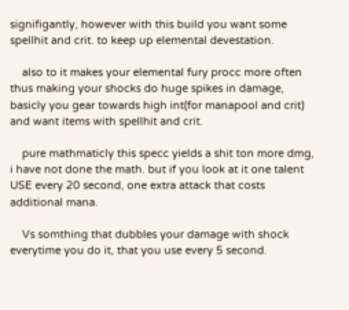signifigantly, however with this build you want some spellhit and crit. to keep up elemental devestation.

    also to it makes your elemental fury procc more often thus making your shocks do huge spikes in damage, basicly you gear towards high int(for manapool and crit) and want items with spellhit and crit.

    pure mathmaticly this specc yields a shit ton more dmg, i have not done the math. but if you look at it one talent USE every 20 second, one extra attack that costs additional mana.

    Vs somthing that dubbles your damage with shock everytime you do it, that you use every 5 second.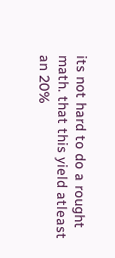its not hard to do a rought math. that this yield atleast an 20%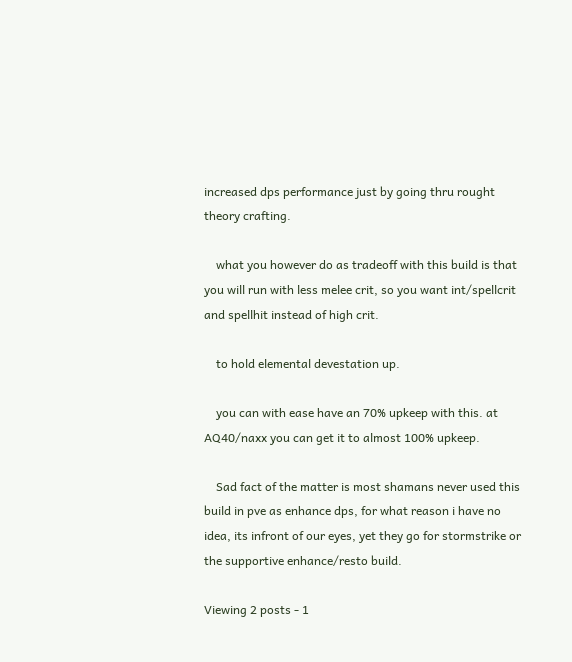increased dps performance just by going thru rought theory crafting.

    what you however do as tradeoff with this build is that you will run with less melee crit, so you want int/spellcrit and spellhit instead of high crit.

    to hold elemental devestation up.

    you can with ease have an 70% upkeep with this. at AQ40/naxx you can get it to almost 100% upkeep.

    Sad fact of the matter is most shamans never used this build in pve as enhance dps, for what reason i have no idea, its infront of our eyes, yet they go for stormstrike or the supportive enhance/resto build.

Viewing 2 posts - 1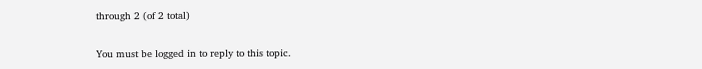through 2 (of 2 total)

You must be logged in to reply to this topic.